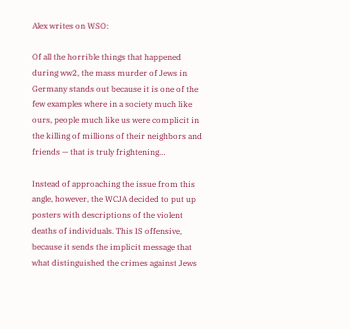Alex writes on WSO:

Of all the horrible things that happened during ww2, the mass murder of Jews in Germany stands out because it is one of the few examples where in a society much like ours, people much like us were complicit in the killing of millions of their neighbors and friends — that is truly frightening…

Instead of approaching the issue from this angle, however, the WCJA decided to put up posters with descriptions of the violent deaths of individuals. This IS offensive, because it sends the implicit message that what distinguished the crimes against Jews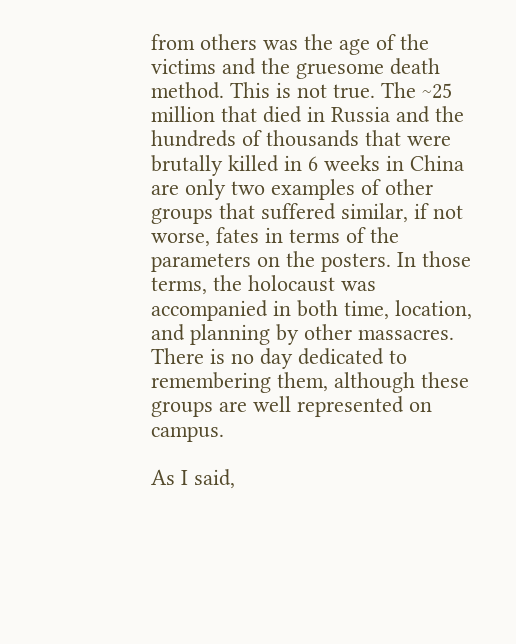from others was the age of the victims and the gruesome death method. This is not true. The ~25 million that died in Russia and the hundreds of thousands that were brutally killed in 6 weeks in China are only two examples of other groups that suffered similar, if not worse, fates in terms of the parameters on the posters. In those terms, the holocaust was accompanied in both time, location, and planning by other massacres. There is no day dedicated to remembering them, although these groups are well represented on campus.

As I said,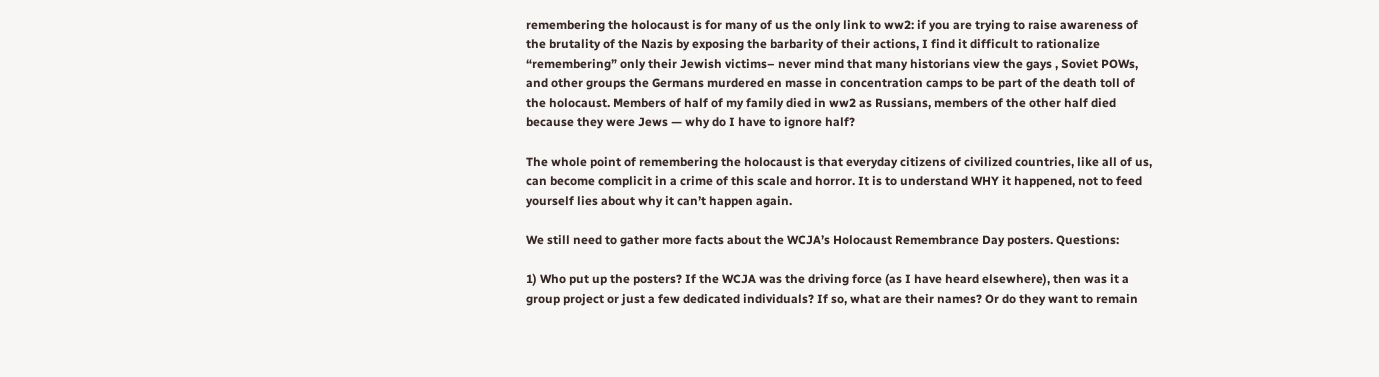remembering the holocaust is for many of us the only link to ww2: if you are trying to raise awareness of the brutality of the Nazis by exposing the barbarity of their actions, I find it difficult to rationalize “remembering” only their Jewish victims– never mind that many historians view the gays , Soviet POWs, and other groups the Germans murdered en masse in concentration camps to be part of the death toll of the holocaust. Members of half of my family died in ww2 as Russians, members of the other half died because they were Jews — why do I have to ignore half?

The whole point of remembering the holocaust is that everyday citizens of civilized countries, like all of us, can become complicit in a crime of this scale and horror. It is to understand WHY it happened, not to feed yourself lies about why it can’t happen again.

We still need to gather more facts about the WCJA’s Holocaust Remembrance Day posters. Questions:

1) Who put up the posters? If the WCJA was the driving force (as I have heard elsewhere), then was it a group project or just a few dedicated individuals? If so, what are their names? Or do they want to remain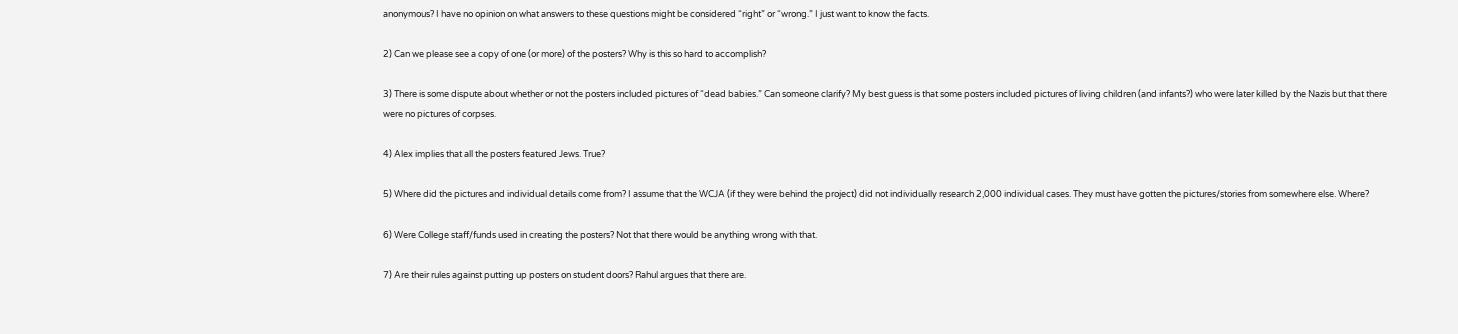anonymous? I have no opinion on what answers to these questions might be considered “right” or “wrong.” I just want to know the facts.

2) Can we please see a copy of one (or more) of the posters? Why is this so hard to accomplish?

3) There is some dispute about whether or not the posters included pictures of “dead babies.” Can someone clarify? My best guess is that some posters included pictures of living children (and infants?) who were later killed by the Nazis but that there were no pictures of corpses.

4) Alex implies that all the posters featured Jews. True?

5) Where did the pictures and individual details come from? I assume that the WCJA (if they were behind the project) did not individually research 2,000 individual cases. They must have gotten the pictures/stories from somewhere else. Where?

6) Were College staff/funds used in creating the posters? Not that there would be anything wrong with that.

7) Are their rules against putting up posters on student doors? Rahul argues that there are.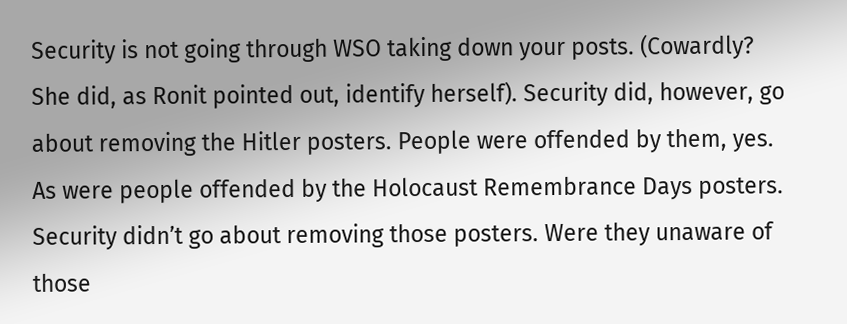Security is not going through WSO taking down your posts. (Cowardly? She did, as Ronit pointed out, identify herself). Security did, however, go about removing the Hitler posters. People were offended by them, yes. As were people offended by the Holocaust Remembrance Days posters. Security didn’t go about removing those posters. Were they unaware of those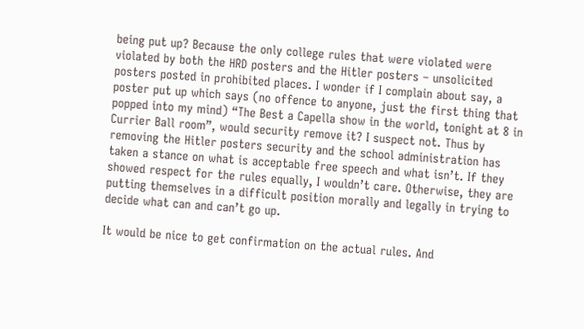being put up? Because the only college rules that were violated were violated by both the HRD posters and the Hitler posters – unsolicited posters posted in prohibited places. I wonder if I complain about say, a poster put up which says (no offence to anyone, just the first thing that popped into my mind) “The Best a Capella show in the world, tonight at 8 in Currier Ball room”, would security remove it? I suspect not. Thus by removing the Hitler posters security and the school administration has taken a stance on what is acceptable free speech and what isn’t. If they showed respect for the rules equally, I wouldn’t care. Otherwise, they are putting themselves in a difficult position morally and legally in trying to decide what can and can’t go up.

It would be nice to get confirmation on the actual rules. And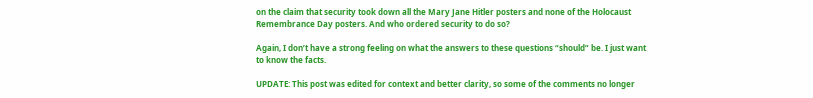on the claim that security took down all the Mary Jane Hitler posters and none of the Holocaust Remembrance Day posters. And who ordered security to do so?

Again, I don’t have a strong feeling on what the answers to these questions “should” be. I just want to know the facts.

UPDATE: This post was edited for context and better clarity, so some of the comments no longer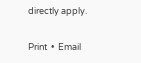directly apply.

Print  •  Email